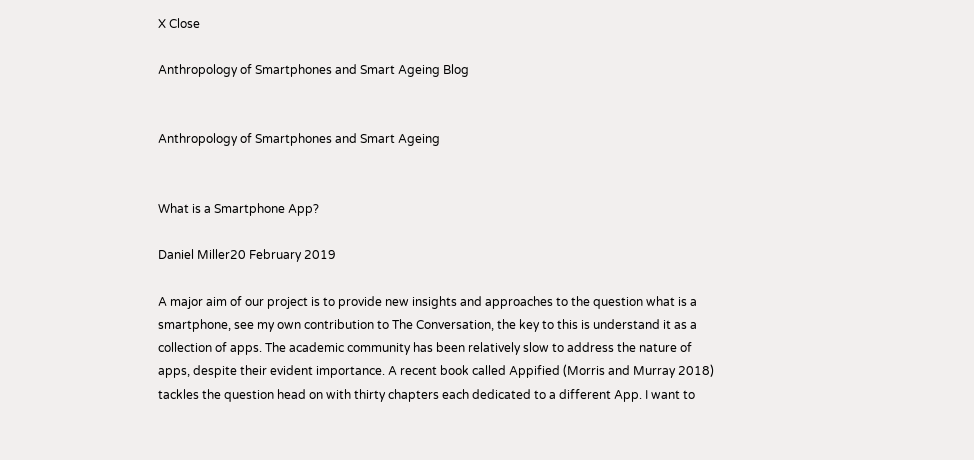X Close

Anthropology of Smartphones and Smart Ageing Blog


Anthropology of Smartphones and Smart Ageing


What is a Smartphone App?

Daniel Miller20 February 2019

A major aim of our project is to provide new insights and approaches to the question what is a smartphone, see my own contribution to The Conversation, the key to this is understand it as a collection of apps. The academic community has been relatively slow to address the nature of apps, despite their evident importance. A recent book called Appified (Morris and Murray 2018) tackles the question head on with thirty chapters each dedicated to a different App. I want to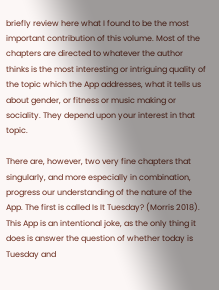briefly review here what I found to be the most important contribution of this volume. Most of the chapters are directed to whatever the author thinks is the most interesting or intriguing quality of the topic which the App addresses, what it tells us about gender, or fitness or music making or sociality. They depend upon your interest in that topic.

There are, however, two very fine chapters that singularly, and more especially in combination, progress our understanding of the nature of the App. The first is called Is It Tuesday? (Morris 2018). This App is an intentional joke, as the only thing it does is answer the question of whether today is Tuesday and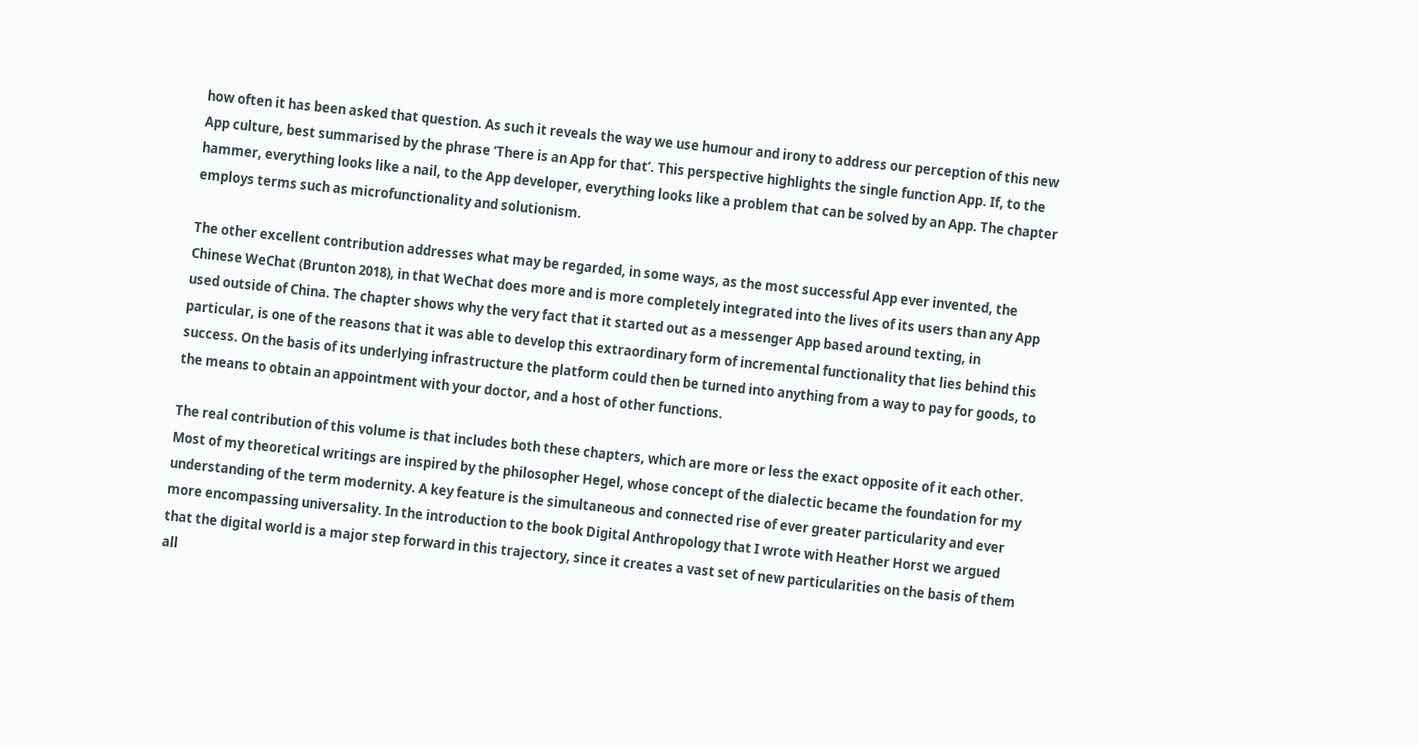how often it has been asked that question. As such it reveals the way we use humour and irony to address our perception of this new App culture, best summarised by the phrase ‘There is an App for that’. This perspective highlights the single function App. If, to the hammer, everything looks like a nail, to the App developer, everything looks like a problem that can be solved by an App. The chapter employs terms such as microfunctionality and solutionism.

The other excellent contribution addresses what may be regarded, in some ways, as the most successful App ever invented, the Chinese WeChat (Brunton 2018), in that WeChat does more and is more completely integrated into the lives of its users than any App used outside of China. The chapter shows why the very fact that it started out as a messenger App based around texting, in particular, is one of the reasons that it was able to develop this extraordinary form of incremental functionality that lies behind this success. On the basis of its underlying infrastructure the platform could then be turned into anything from a way to pay for goods, to the means to obtain an appointment with your doctor, and a host of other functions.

The real contribution of this volume is that includes both these chapters, which are more or less the exact opposite of it each other. Most of my theoretical writings are inspired by the philosopher Hegel, whose concept of the dialectic became the foundation for my understanding of the term modernity. A key feature is the simultaneous and connected rise of ever greater particularity and ever more encompassing universality. In the introduction to the book Digital Anthropology that I wrote with Heather Horst we argued that the digital world is a major step forward in this trajectory, since it creates a vast set of new particularities on the basis of them all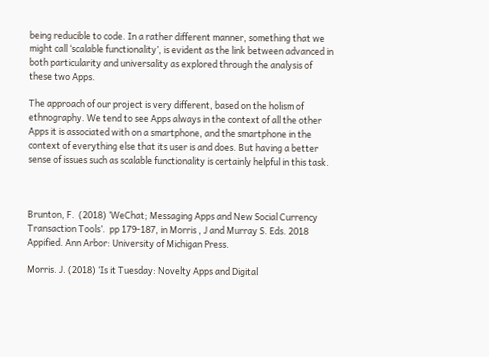being reducible to code. In a rather different manner, something that we might call ‘scalable functionality’, is evident as the link between advanced in both particularity and universality as explored through the analysis of these two Apps.

The approach of our project is very different, based on the holism of ethnography. We tend to see Apps always in the context of all the other Apps it is associated with on a smartphone, and the smartphone in the context of everything else that its user is and does. But having a better sense of issues such as scalable functionality is certainly helpful in this task.



Brunton, F.  (2018) ‘WeChat; Messaging Apps and New Social Currency Transaction Tools’.  pp 179-187, in Morris , J and Murray S. Eds. 2018 Appified. Ann Arbor: University of Michigan Press.

Morris. J. (2018) ‘Is it Tuesday: Novelty Apps and Digital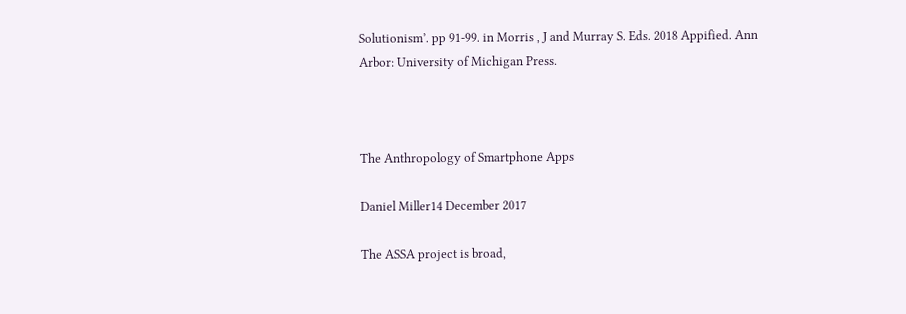Solutionism’. pp 91-99. in Morris , J and Murray S. Eds. 2018 Appified. Ann Arbor: University of Michigan Press.



The Anthropology of Smartphone Apps

Daniel Miller14 December 2017

The ASSA project is broad,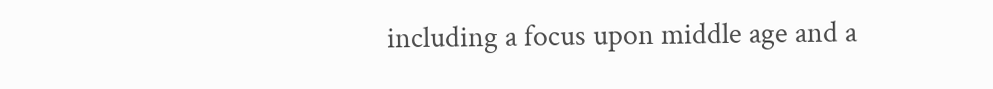including a focus upon middle age and a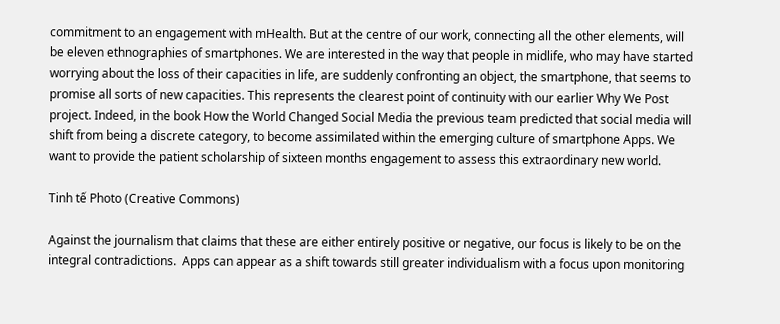commitment to an engagement with mHealth. But at the centre of our work, connecting all the other elements, will be eleven ethnographies of smartphones. We are interested in the way that people in midlife, who may have started worrying about the loss of their capacities in life, are suddenly confronting an object, the smartphone, that seems to promise all sorts of new capacities. This represents the clearest point of continuity with our earlier Why We Post project. Indeed, in the book How the World Changed Social Media the previous team predicted that social media will shift from being a discrete category, to become assimilated within the emerging culture of smartphone Apps. We want to provide the patient scholarship of sixteen months engagement to assess this extraordinary new world.

Tinh tế Photo (Creative Commons)

Against the journalism that claims that these are either entirely positive or negative, our focus is likely to be on the integral contradictions.  Apps can appear as a shift towards still greater individualism with a focus upon monitoring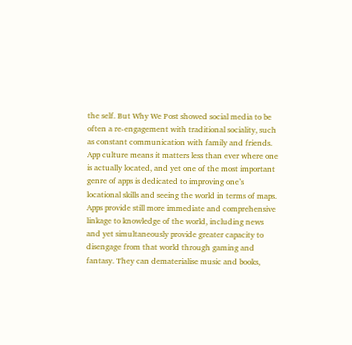the self. But Why We Post showed social media to be often a re-engagement with traditional sociality, such as constant communication with family and friends. App culture means it matters less than ever where one is actually located, and yet one of the most important genre of apps is dedicated to improving one’s locational skills and seeing the world in terms of maps. Apps provide still more immediate and comprehensive linkage to knowledge of the world, including news and yet simultaneously provide greater capacity to disengage from that world through gaming and fantasy. They can dematerialise music and books,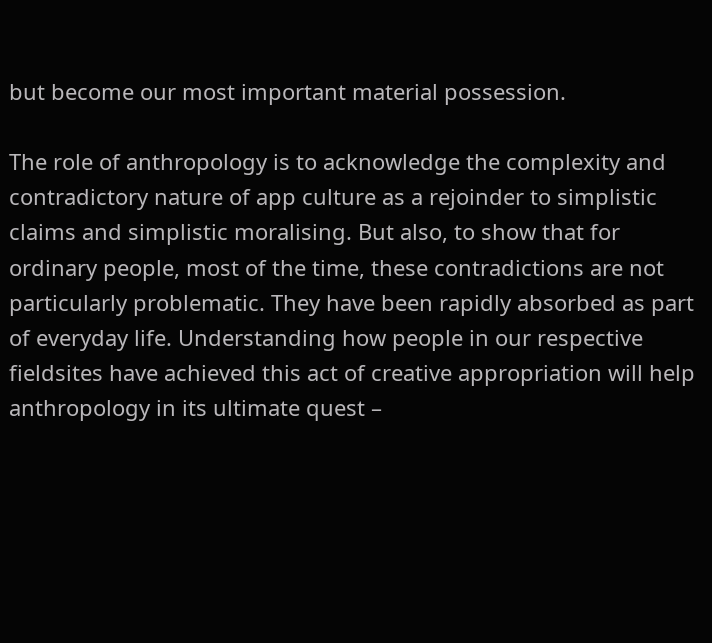but become our most important material possession.

The role of anthropology is to acknowledge the complexity and contradictory nature of app culture as a rejoinder to simplistic claims and simplistic moralising. But also, to show that for ordinary people, most of the time, these contradictions are not particularly problematic. They have been rapidly absorbed as part of everyday life. Understanding how people in our respective fieldsites have achieved this act of creative appropriation will help anthropology in its ultimate quest –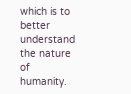which is to better understand the nature of humanity.